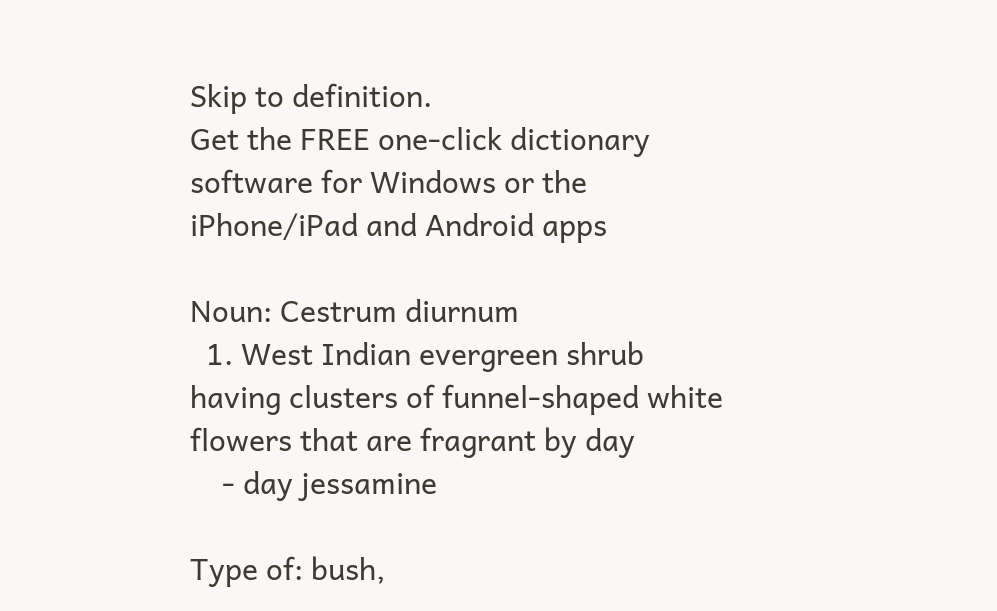Skip to definition.
Get the FREE one-click dictionary software for Windows or the iPhone/iPad and Android apps

Noun: Cestrum diurnum
  1. West Indian evergreen shrub having clusters of funnel-shaped white flowers that are fragrant by day
    - day jessamine

Type of: bush,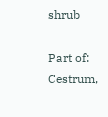shrub

Part of: Cestrum,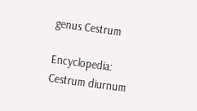genus Cestrum

Encyclopedia: Cestrum diurnum